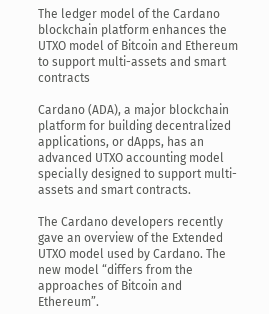The ledger model of the Cardano blockchain platform enhances the UTXO model of Bitcoin and Ethereum to support multi-assets and smart contracts

Cardano (ADA), a major blockchain platform for building decentralized applications, or dApps, has an advanced UTXO accounting model specially designed to support multi-assets and smart contracts.

The Cardano developers recently gave an overview of the Extended UTXO model used by Cardano. The new model “differs from the approaches of Bitcoin and Ethereum”.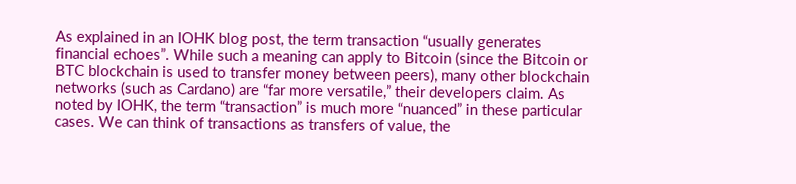As explained in an IOHK blog post, the term transaction “usually generates financial echoes”. While such a meaning can apply to Bitcoin (since the Bitcoin or BTC blockchain is used to transfer money between peers), many other blockchain networks (such as Cardano) are “far more versatile,” their developers claim. As noted by IOHK, the term “transaction” is much more “nuanced” in these particular cases. We can think of transactions as transfers of value, the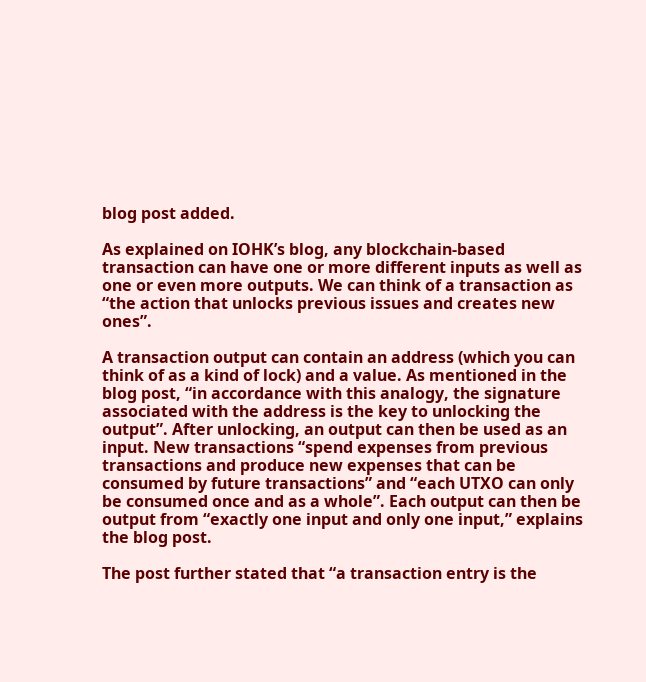blog post added.

As explained on IOHK’s blog, any blockchain-based transaction can have one or more different inputs as well as one or even more outputs. We can think of a transaction as “the action that unlocks previous issues and creates new ones”.

A transaction output can contain an address (which you can think of as a kind of lock) and a value. As mentioned in the blog post, “in accordance with this analogy, the signature associated with the address is the key to unlocking the output”. After unlocking, an output can then be used as an input. New transactions “spend expenses from previous transactions and produce new expenses that can be consumed by future transactions” and “each UTXO can only be consumed once and as a whole”. Each output can then be output from “exactly one input and only one input,” explains the blog post.

The post further stated that “a transaction entry is the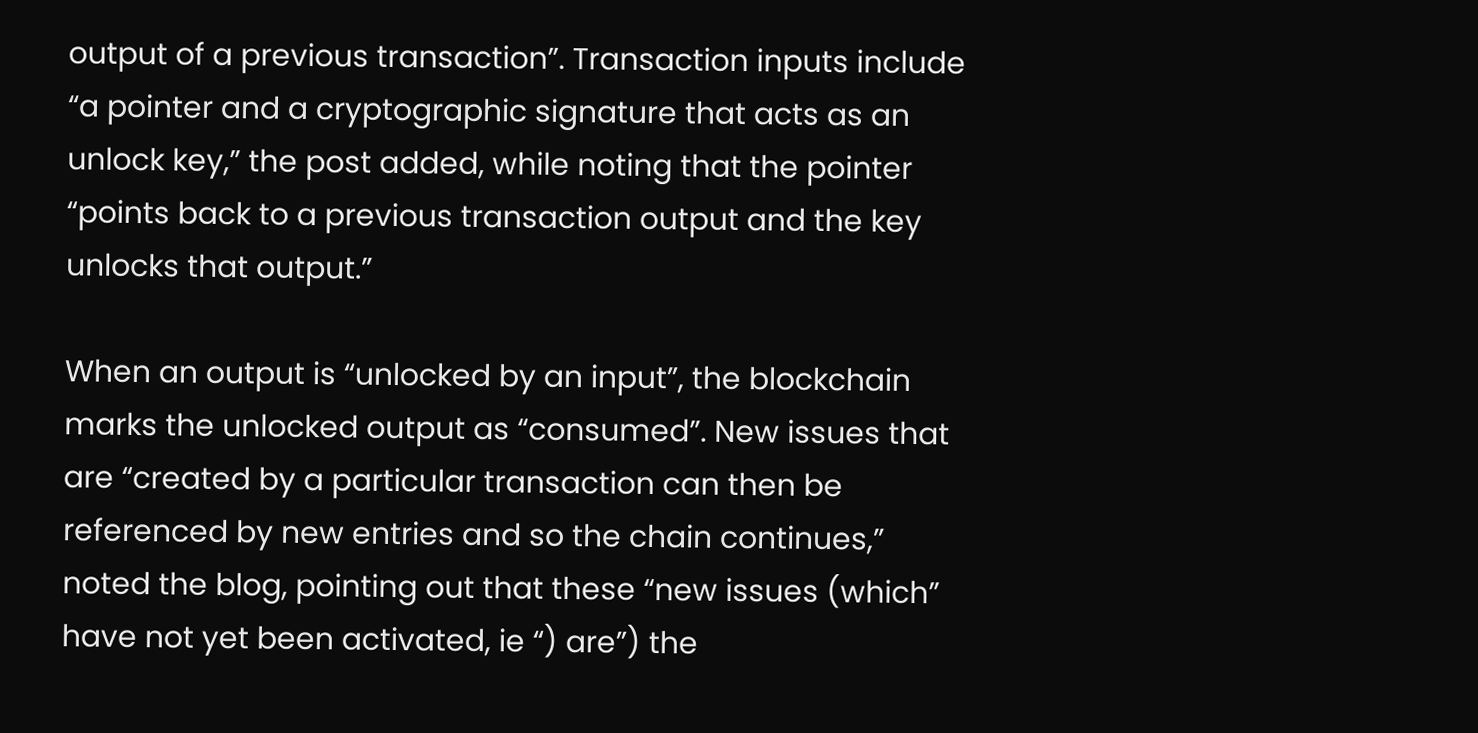output of a previous transaction”. Transaction inputs include “a pointer and a cryptographic signature that acts as an unlock key,” the post added, while noting that the pointer “points back to a previous transaction output and the key unlocks that output.”

When an output is “unlocked by an input”, the blockchain marks the unlocked output as “consumed”. New issues that are “created by a particular transaction can then be referenced by new entries and so the chain continues,” noted the blog, pointing out that these “new issues (which” have not yet been activated, ie “) are”) the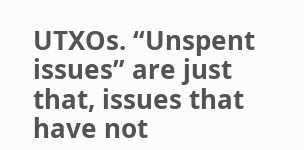UTXOs. “Unspent issues” are just that, issues that have not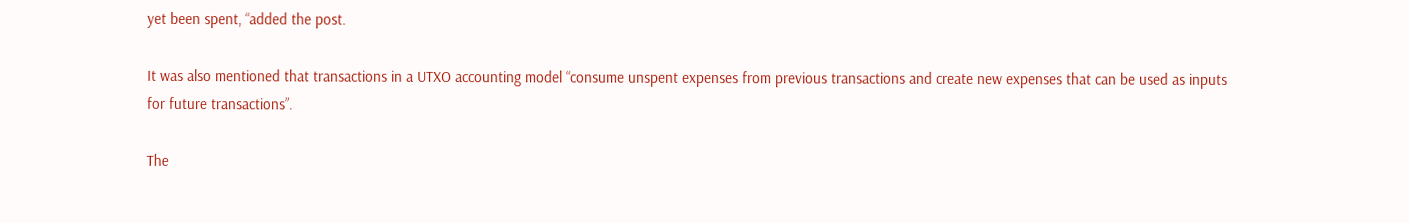yet been spent, “added the post.

It was also mentioned that transactions in a UTXO accounting model “consume unspent expenses from previous transactions and create new expenses that can be used as inputs for future transactions”.

The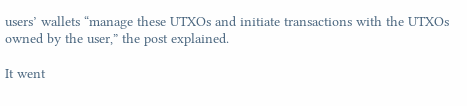users’ wallets “manage these UTXOs and initiate transactions with the UTXOs owned by the user,” the post explained.

It went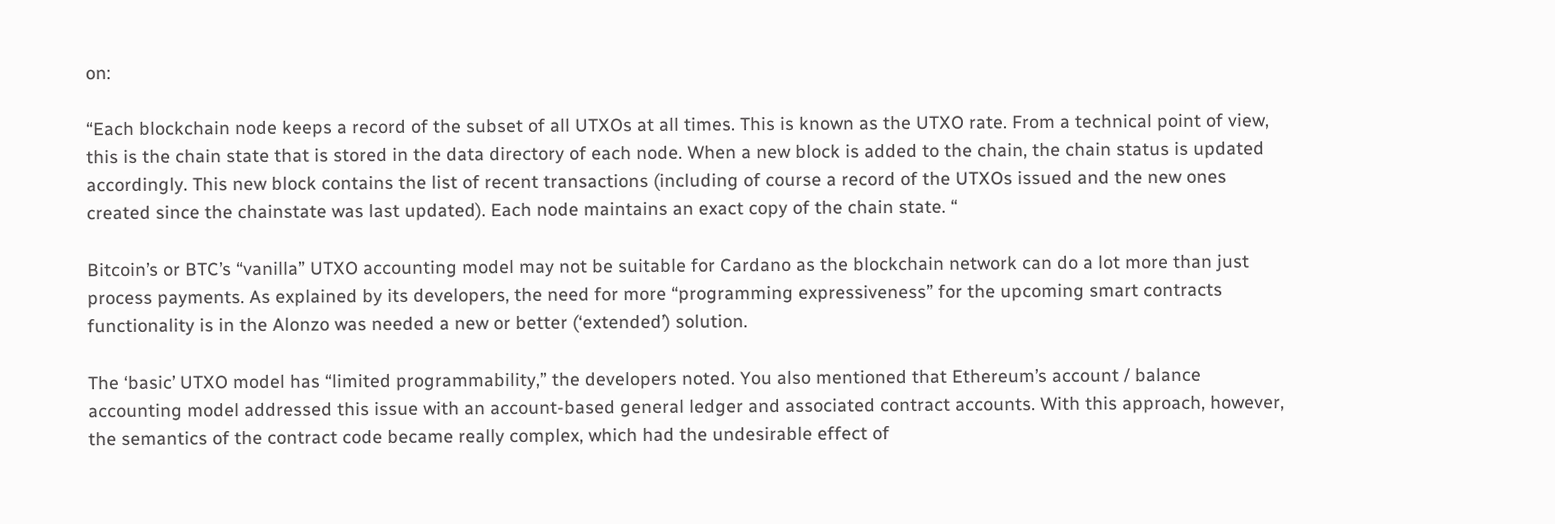on:

“Each blockchain node keeps a record of the subset of all UTXOs at all times. This is known as the UTXO rate. From a technical point of view, this is the chain state that is stored in the data directory of each node. When a new block is added to the chain, the chain status is updated accordingly. This new block contains the list of recent transactions (including of course a record of the UTXOs issued and the new ones created since the chainstate was last updated). Each node maintains an exact copy of the chain state. “

Bitcoin’s or BTC’s “vanilla” UTXO accounting model may not be suitable for Cardano as the blockchain network can do a lot more than just process payments. As explained by its developers, the need for more “programming expressiveness” for the upcoming smart contracts functionality is in the Alonzo was needed a new or better (‘extended’) solution.

The ‘basic’ UTXO model has “limited programmability,” the developers noted. You also mentioned that Ethereum’s account / balance accounting model addressed this issue with an account-based general ledger and associated contract accounts. With this approach, however, the semantics of the contract code became really complex, which had the undesirable effect of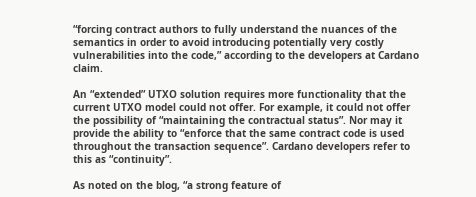“forcing contract authors to fully understand the nuances of the semantics in order to avoid introducing potentially very costly vulnerabilities into the code,” according to the developers at Cardano claim.

An “extended” UTXO solution requires more functionality that the current UTXO model could not offer. For example, it could not offer the possibility of “maintaining the contractual status”. Nor may it provide the ability to “enforce that the same contract code is used throughout the transaction sequence”. Cardano developers refer to this as “continuity”.

As noted on the blog, “a strong feature of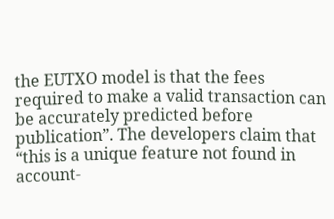the EUTXO model is that the fees required to make a valid transaction can be accurately predicted before publication”. The developers claim that “this is a unique feature not found in account-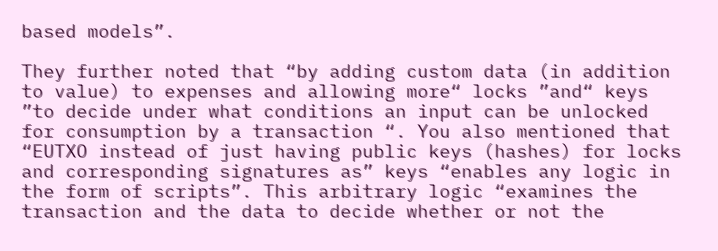based models”.

They further noted that “by adding custom data (in addition to value) to expenses and allowing more“ locks ”and“ keys ”to decide under what conditions an input can be unlocked for consumption by a transaction “. You also mentioned that “EUTXO instead of just having public keys (hashes) for locks and corresponding signatures as” keys “enables any logic in the form of scripts”. This arbitrary logic “examines the transaction and the data to decide whether or not the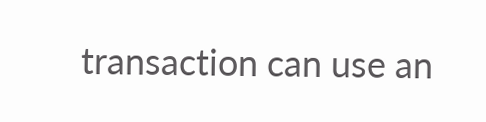transaction can use an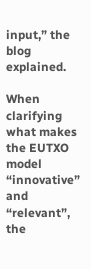input,” the blog explained.

When clarifying what makes the EUTXO model “innovative” and “relevant”, the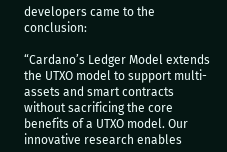developers came to the conclusion:

“Cardano’s Ledger Model extends the UTXO model to support multi-assets and smart contracts without sacrificing the core benefits of a UTXO model. Our innovative research enables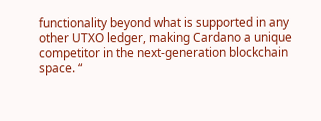functionality beyond what is supported in any other UTXO ledger, making Cardano a unique competitor in the next-generation blockchain space. “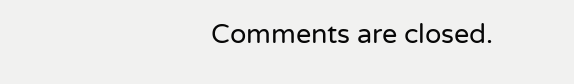Comments are closed.